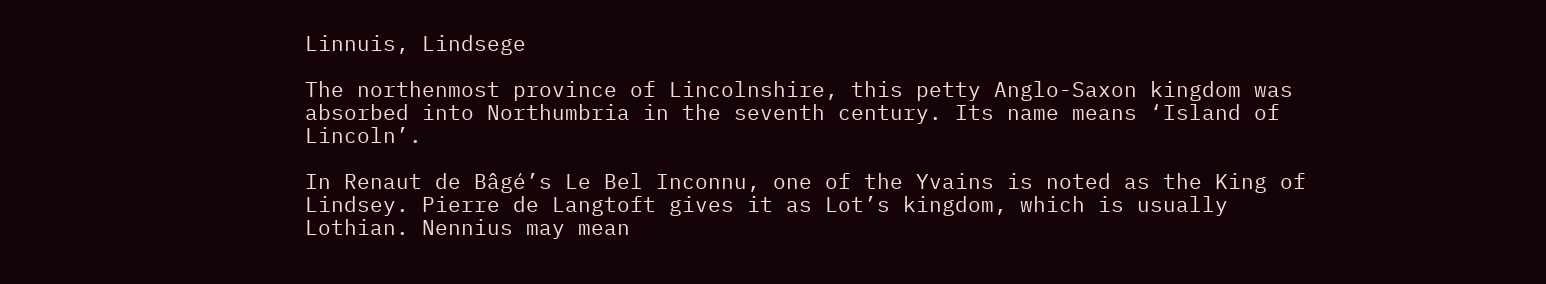Linnuis, Lindsege

The northenmost province of Lincolnshire, this petty Anglo-Saxon kingdom was absorbed into Northumbria in the seventh century. Its name means ‘Island of Lincoln’.

In Renaut de Bâgé’s Le Bel Inconnu, one of the Yvains is noted as the King of Lindsey. Pierre de Langtoft gives it as Lot’s kingdom, which is usually Lothian. Nennius may mean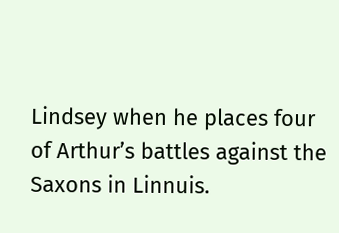Lindsey when he places four of Arthur’s battles against the Saxons in Linnuis.